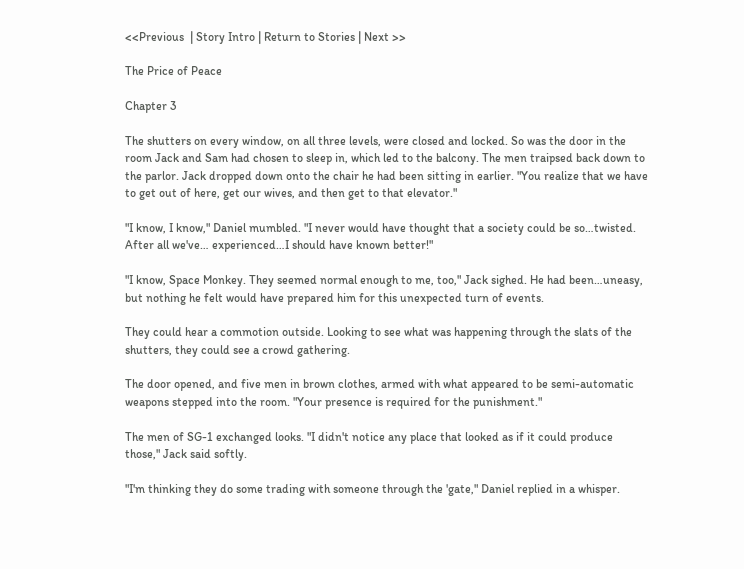<<Previous  | Story Intro | Return to Stories | Next >>

The Price of Peace

Chapter 3

The shutters on every window, on all three levels, were closed and locked. So was the door in the room Jack and Sam had chosen to sleep in, which led to the balcony. The men traipsed back down to the parlor. Jack dropped down onto the chair he had been sitting in earlier. "You realize that we have to get out of here, get our wives, and then get to that elevator."

"I know, I know," Daniel mumbled. "I never would have thought that a society could be so…twisted. After all we've… experienced…I should have known better!"

"I know, Space Monkey. They seemed normal enough to me, too," Jack sighed. He had been…uneasy, but nothing he felt would have prepared him for this unexpected turn of events.

They could hear a commotion outside. Looking to see what was happening through the slats of the shutters, they could see a crowd gathering.

The door opened, and five men in brown clothes, armed with what appeared to be semi-automatic weapons stepped into the room. "Your presence is required for the punishment."

The men of SG-1 exchanged looks. "I didn't notice any place that looked as if it could produce those," Jack said softly.

"I'm thinking they do some trading with someone through the 'gate," Daniel replied in a whisper.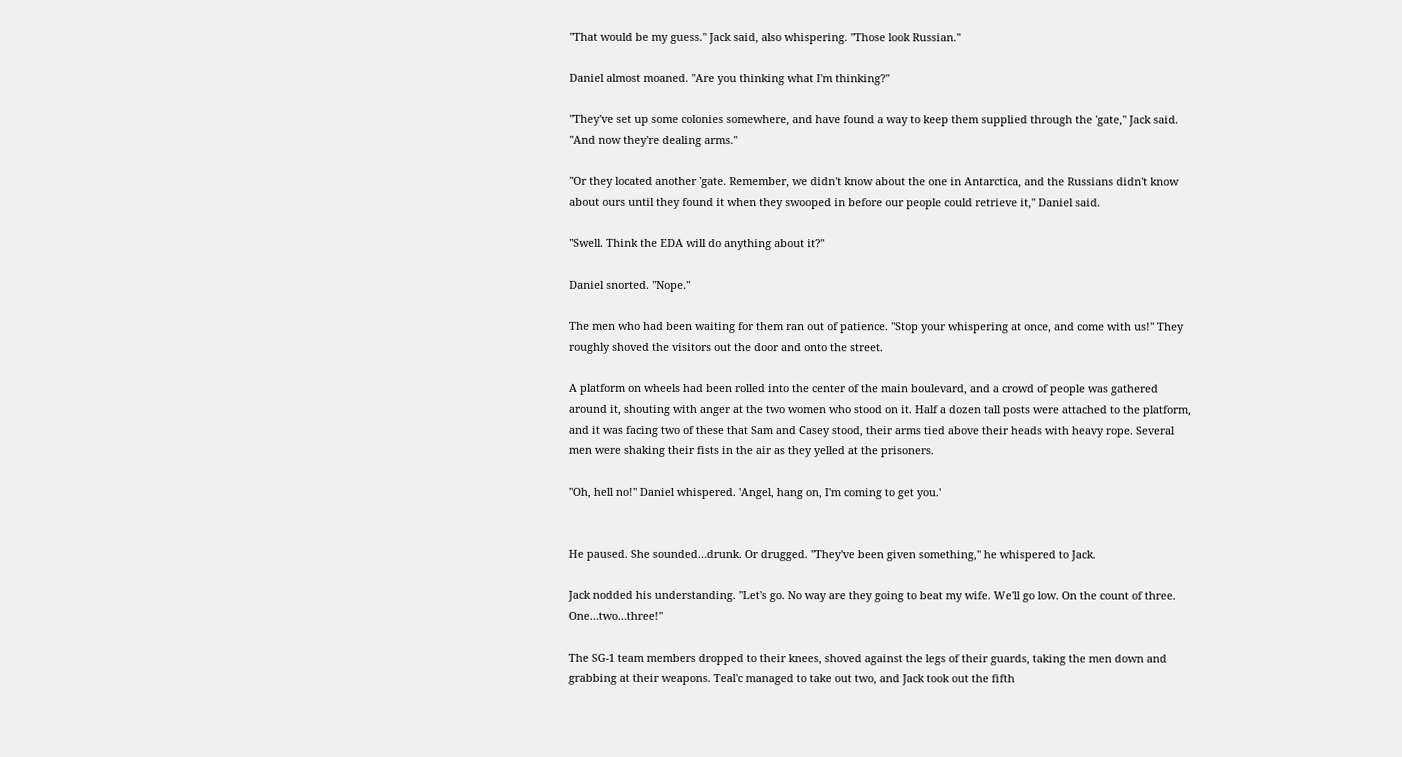"That would be my guess." Jack said, also whispering. "Those look Russian."

Daniel almost moaned. "Are you thinking what I'm thinking?"

"They've set up some colonies somewhere, and have found a way to keep them supplied through the 'gate," Jack said. "And now they're dealing arms."

"Or they located another 'gate. Remember, we didn't know about the one in Antarctica, and the Russians didn't know about ours until they found it when they swooped in before our people could retrieve it," Daniel said.

"Swell. Think the EDA will do anything about it?"

Daniel snorted. "Nope."

The men who had been waiting for them ran out of patience. "Stop your whispering at once, and come with us!" They roughly shoved the visitors out the door and onto the street.

A platform on wheels had been rolled into the center of the main boulevard, and a crowd of people was gathered around it, shouting with anger at the two women who stood on it. Half a dozen tall posts were attached to the platform, and it was facing two of these that Sam and Casey stood, their arms tied above their heads with heavy rope. Several men were shaking their fists in the air as they yelled at the prisoners.

"Oh, hell no!" Daniel whispered. 'Angel, hang on, I'm coming to get you.'


He paused. She sounded…drunk. Or drugged. "They've been given something," he whispered to Jack.

Jack nodded his understanding. "Let's go. No way are they going to beat my wife. We'll go low. On the count of three. One…two…three!"

The SG-1 team members dropped to their knees, shoved against the legs of their guards, taking the men down and grabbing at their weapons. Teal'c managed to take out two, and Jack took out the fifth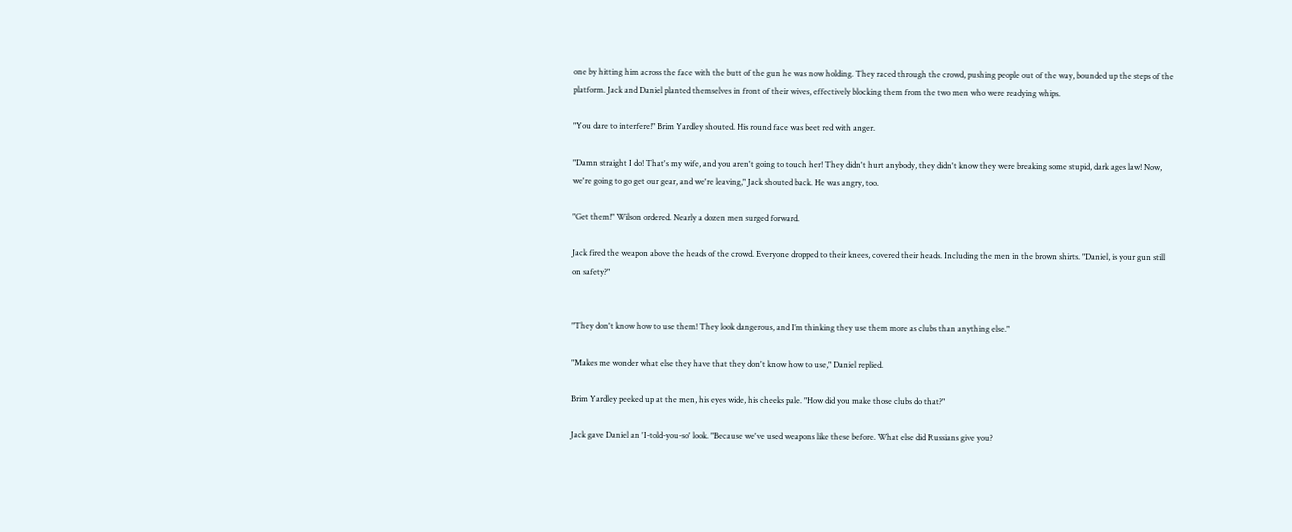one by hitting him across the face with the butt of the gun he was now holding. They raced through the crowd, pushing people out of the way, bounded up the steps of the platform. Jack and Daniel planted themselves in front of their wives, effectively blocking them from the two men who were readying whips.

"You dare to interfere!" Brim Yardley shouted. His round face was beet red with anger.

"Damn straight I do! That's my wife, and you aren't going to touch her! They didn't hurt anybody, they didn't know they were breaking some stupid, dark ages law! Now, we're going to go get our gear, and we're leaving," Jack shouted back. He was angry, too.

"Get them!" Wilson ordered. Nearly a dozen men surged forward.

Jack fired the weapon above the heads of the crowd. Everyone dropped to their knees, covered their heads. Including the men in the brown shirts. "Daniel, is your gun still on safety?"


"They don't know how to use them! They look dangerous, and I’m thinking they use them more as clubs than anything else."

"Makes me wonder what else they have that they don't know how to use," Daniel replied.

Brim Yardley peeked up at the men, his eyes wide, his cheeks pale. "How did you make those clubs do that?"

Jack gave Daniel an 'I-told-you-so' look. "Because we've used weapons like these before. What else did Russians give you?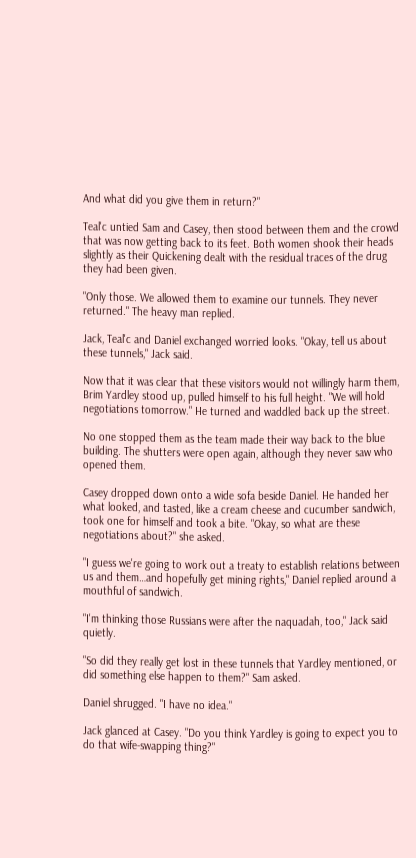And what did you give them in return?"

Teal'c untied Sam and Casey, then stood between them and the crowd that was now getting back to its feet. Both women shook their heads slightly as their Quickening dealt with the residual traces of the drug they had been given.

"Only those. We allowed them to examine our tunnels. They never returned." The heavy man replied.

Jack, Teal'c and Daniel exchanged worried looks. "Okay, tell us about these tunnels," Jack said.

Now that it was clear that these visitors would not willingly harm them, Brim Yardley stood up, pulled himself to his full height. "We will hold negotiations tomorrow." He turned and waddled back up the street.

No one stopped them as the team made their way back to the blue building. The shutters were open again, although they never saw who opened them.

Casey dropped down onto a wide sofa beside Daniel. He handed her what looked, and tasted, like a cream cheese and cucumber sandwich, took one for himself and took a bite. "Okay, so what are these negotiations about?" she asked.

"I guess we're going to work out a treaty to establish relations between us and them…and hopefully get mining rights," Daniel replied around a mouthful of sandwich.

"I'm thinking those Russians were after the naquadah, too," Jack said quietly.

"So did they really get lost in these tunnels that Yardley mentioned, or did something else happen to them?" Sam asked.

Daniel shrugged. "I have no idea."

Jack glanced at Casey. "Do you think Yardley is going to expect you to do that wife-swapping thing?"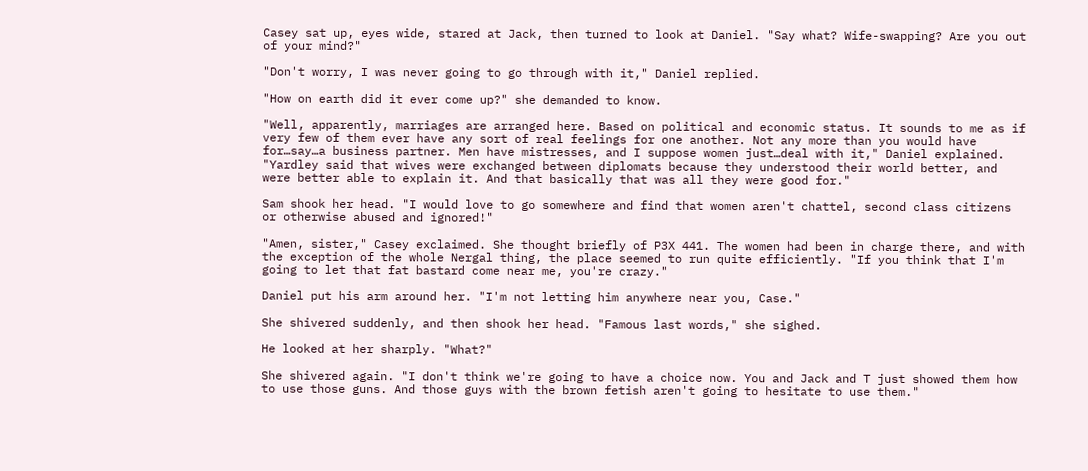Casey sat up, eyes wide, stared at Jack, then turned to look at Daniel. "Say what? Wife-swapping? Are you out of your mind?"

"Don't worry, I was never going to go through with it," Daniel replied.

"How on earth did it ever come up?" she demanded to know.

"Well, apparently, marriages are arranged here. Based on political and economic status. It sounds to me as if very few of them ever have any sort of real feelings for one another. Not any more than you would have for…say…a business partner. Men have mistresses, and I suppose women just…deal with it," Daniel explained. "Yardley said that wives were exchanged between diplomats because they understood their world better, and were better able to explain it. And that basically that was all they were good for."

Sam shook her head. "I would love to go somewhere and find that women aren't chattel, second class citizens or otherwise abused and ignored!"

"Amen, sister," Casey exclaimed. She thought briefly of P3X 441. The women had been in charge there, and with the exception of the whole Nergal thing, the place seemed to run quite efficiently. "If you think that I'm going to let that fat bastard come near me, you're crazy."

Daniel put his arm around her. "I'm not letting him anywhere near you, Case."

She shivered suddenly, and then shook her head. "Famous last words," she sighed.

He looked at her sharply. "What?"

She shivered again. "I don't think we're going to have a choice now. You and Jack and T just showed them how to use those guns. And those guys with the brown fetish aren't going to hesitate to use them."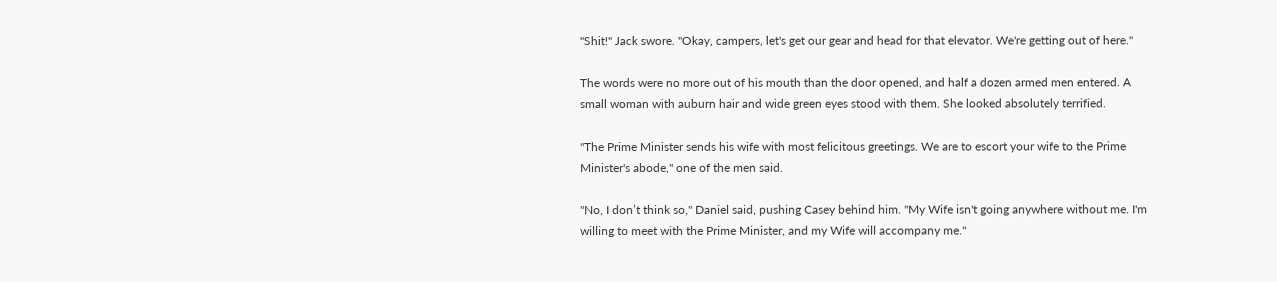"Shit!" Jack swore. "Okay, campers, let's get our gear and head for that elevator. We're getting out of here."

The words were no more out of his mouth than the door opened, and half a dozen armed men entered. A small woman with auburn hair and wide green eyes stood with them. She looked absolutely terrified.

"The Prime Minister sends his wife with most felicitous greetings. We are to escort your wife to the Prime Minister's abode," one of the men said.

"No, I don’t think so," Daniel said, pushing Casey behind him. "My Wife isn't going anywhere without me. I'm willing to meet with the Prime Minister, and my Wife will accompany me."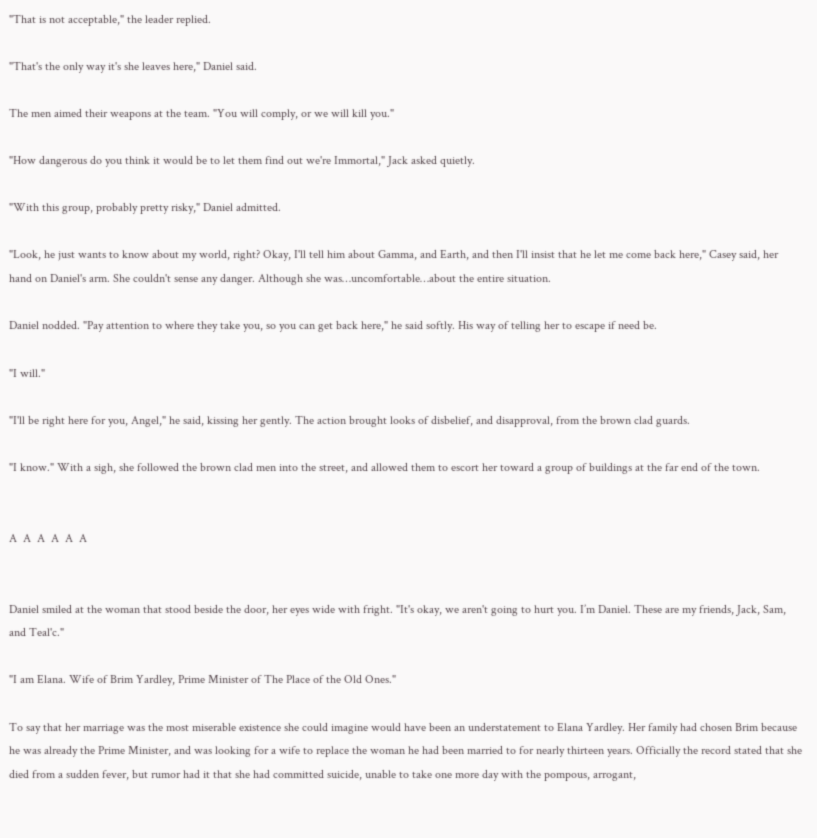"That is not acceptable," the leader replied.

"That's the only way it's she leaves here," Daniel said.

The men aimed their weapons at the team. "You will comply, or we will kill you."

"How dangerous do you think it would be to let them find out we're Immortal," Jack asked quietly.

"With this group, probably pretty risky," Daniel admitted.

"Look, he just wants to know about my world, right? Okay, I'll tell him about Gamma, and Earth, and then I'll insist that he let me come back here," Casey said, her hand on Daniel's arm. She couldn't sense any danger. Although she was…uncomfortable…about the entire situation.

Daniel nodded. "Pay attention to where they take you, so you can get back here," he said softly. His way of telling her to escape if need be.

"I will."

"I'll be right here for you, Angel," he said, kissing her gently. The action brought looks of disbelief, and disapproval, from the brown clad guards.

"I know." With a sigh, she followed the brown clad men into the street, and allowed them to escort her toward a group of buildings at the far end of the town.


A  A  A  A  A  A


Daniel smiled at the woman that stood beside the door, her eyes wide with fright. "It's okay, we aren't going to hurt you. I’m Daniel. These are my friends, Jack, Sam, and Teal'c."

"I am Elana. Wife of Brim Yardley, Prime Minister of The Place of the Old Ones."

To say that her marriage was the most miserable existence she could imagine would have been an understatement to Elana Yardley. Her family had chosen Brim because he was already the Prime Minister, and was looking for a wife to replace the woman he had been married to for nearly thirteen years. Officially the record stated that she died from a sudden fever, but rumor had it that she had committed suicide, unable to take one more day with the pompous, arrogant,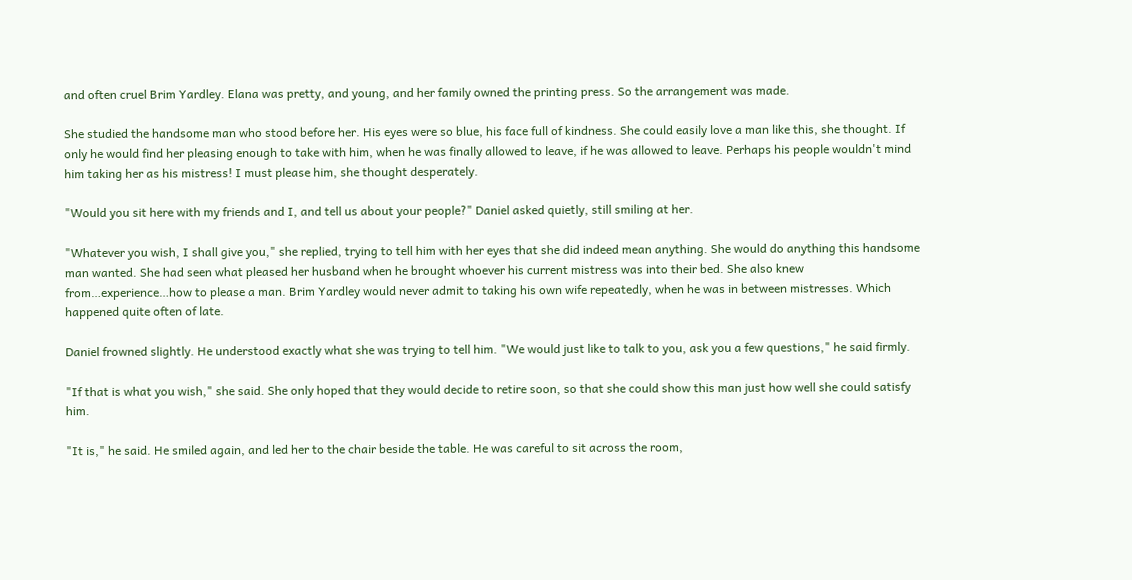and often cruel Brim Yardley. Elana was pretty, and young, and her family owned the printing press. So the arrangement was made.

She studied the handsome man who stood before her. His eyes were so blue, his face full of kindness. She could easily love a man like this, she thought. If only he would find her pleasing enough to take with him, when he was finally allowed to leave, if he was allowed to leave. Perhaps his people wouldn't mind him taking her as his mistress! I must please him, she thought desperately.

"Would you sit here with my friends and I, and tell us about your people?" Daniel asked quietly, still smiling at her.

"Whatever you wish, I shall give you," she replied, trying to tell him with her eyes that she did indeed mean anything. She would do anything this handsome man wanted. She had seen what pleased her husband when he brought whoever his current mistress was into their bed. She also knew from…experience…how to please a man. Brim Yardley would never admit to taking his own wife repeatedly, when he was in between mistresses. Which happened quite often of late.

Daniel frowned slightly. He understood exactly what she was trying to tell him. "We would just like to talk to you, ask you a few questions," he said firmly.

"If that is what you wish," she said. She only hoped that they would decide to retire soon, so that she could show this man just how well she could satisfy him.

"It is," he said. He smiled again, and led her to the chair beside the table. He was careful to sit across the room,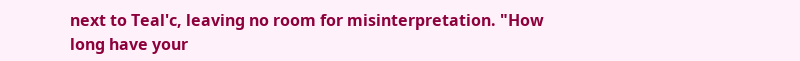next to Teal'c, leaving no room for misinterpretation. "How long have your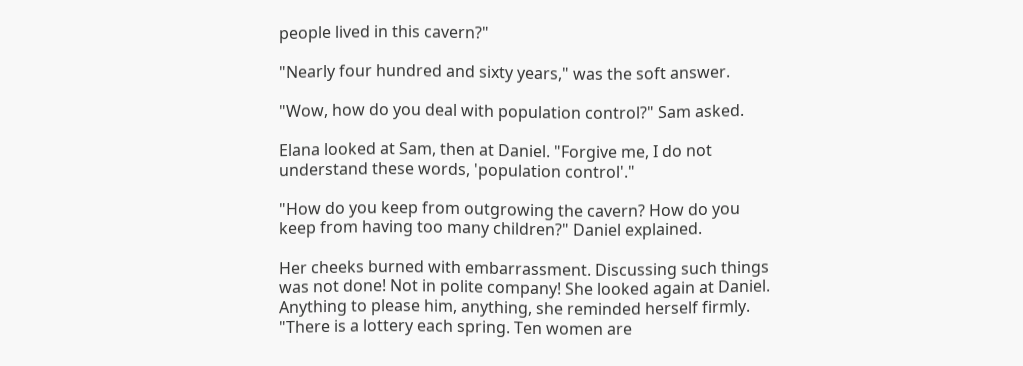people lived in this cavern?"

"Nearly four hundred and sixty years," was the soft answer.

"Wow, how do you deal with population control?" Sam asked.

Elana looked at Sam, then at Daniel. "Forgive me, I do not understand these words, 'population control'."

"How do you keep from outgrowing the cavern? How do you keep from having too many children?" Daniel explained.

Her cheeks burned with embarrassment. Discussing such things was not done! Not in polite company! She looked again at Daniel. Anything to please him, anything, she reminded herself firmly. "There is a lottery each spring. Ten women are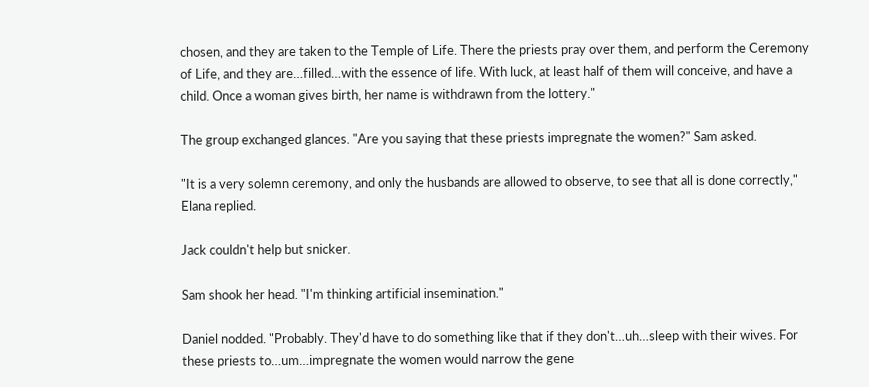chosen, and they are taken to the Temple of Life. There the priests pray over them, and perform the Ceremony of Life, and they are…filled…with the essence of life. With luck, at least half of them will conceive, and have a child. Once a woman gives birth, her name is withdrawn from the lottery."

The group exchanged glances. "Are you saying that these priests impregnate the women?" Sam asked.

"It is a very solemn ceremony, and only the husbands are allowed to observe, to see that all is done correctly," Elana replied.

Jack couldn't help but snicker.

Sam shook her head. "I'm thinking artificial insemination."

Daniel nodded. "Probably. They'd have to do something like that if they don't…uh…sleep with their wives. For these priests to…um…impregnate the women would narrow the gene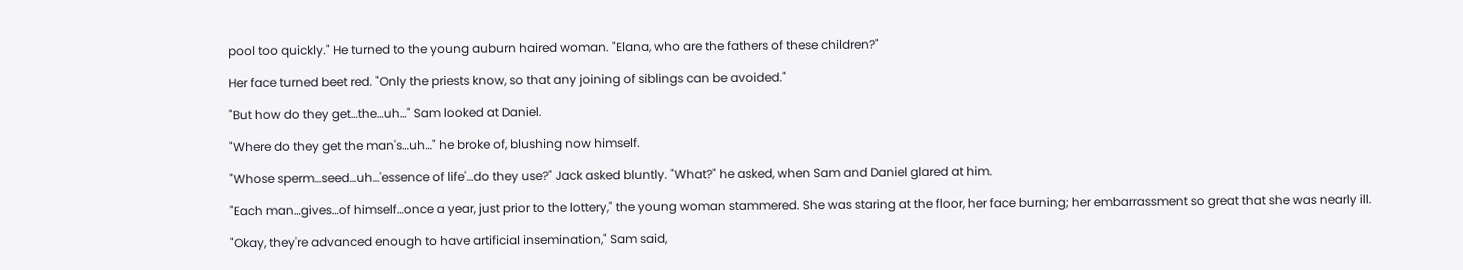pool too quickly." He turned to the young auburn haired woman. "Elana, who are the fathers of these children?"

Her face turned beet red. "Only the priests know, so that any joining of siblings can be avoided."

"But how do they get…the…uh…" Sam looked at Daniel.

"Where do they get the man's…uh…" he broke of, blushing now himself.

"Whose sperm…seed…uh…'essence of life'…do they use?" Jack asked bluntly. "What?" he asked, when Sam and Daniel glared at him.

"Each man…gives…of himself…once a year, just prior to the lottery," the young woman stammered. She was staring at the floor, her face burning; her embarrassment so great that she was nearly ill.

"Okay, they're advanced enough to have artificial insemination," Sam said,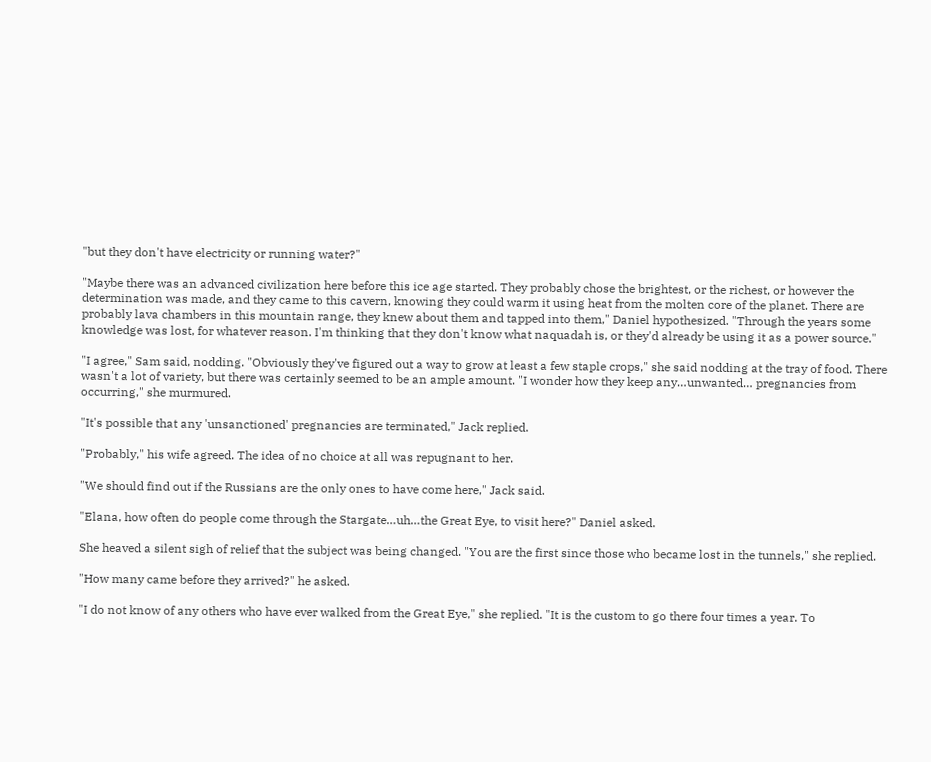"but they don't have electricity or running water?"

"Maybe there was an advanced civilization here before this ice age started. They probably chose the brightest, or the richest, or however the determination was made, and they came to this cavern, knowing they could warm it using heat from the molten core of the planet. There are probably lava chambers in this mountain range, they knew about them and tapped into them," Daniel hypothesized. "Through the years some knowledge was lost, for whatever reason. I'm thinking that they don't know what naquadah is, or they'd already be using it as a power source."

"I agree," Sam said, nodding. "Obviously they've figured out a way to grow at least a few staple crops," she said nodding at the tray of food. There wasn't a lot of variety, but there was certainly seemed to be an ample amount. "I wonder how they keep any…unwanted… pregnancies from occurring," she murmured.

"It's possible that any 'unsanctioned' pregnancies are terminated," Jack replied.

"Probably," his wife agreed. The idea of no choice at all was repugnant to her.

"We should find out if the Russians are the only ones to have come here," Jack said.

"Elana, how often do people come through the Stargate…uh…the Great Eye, to visit here?" Daniel asked.

She heaved a silent sigh of relief that the subject was being changed. "You are the first since those who became lost in the tunnels," she replied.

"How many came before they arrived?" he asked.

"I do not know of any others who have ever walked from the Great Eye," she replied. "It is the custom to go there four times a year. To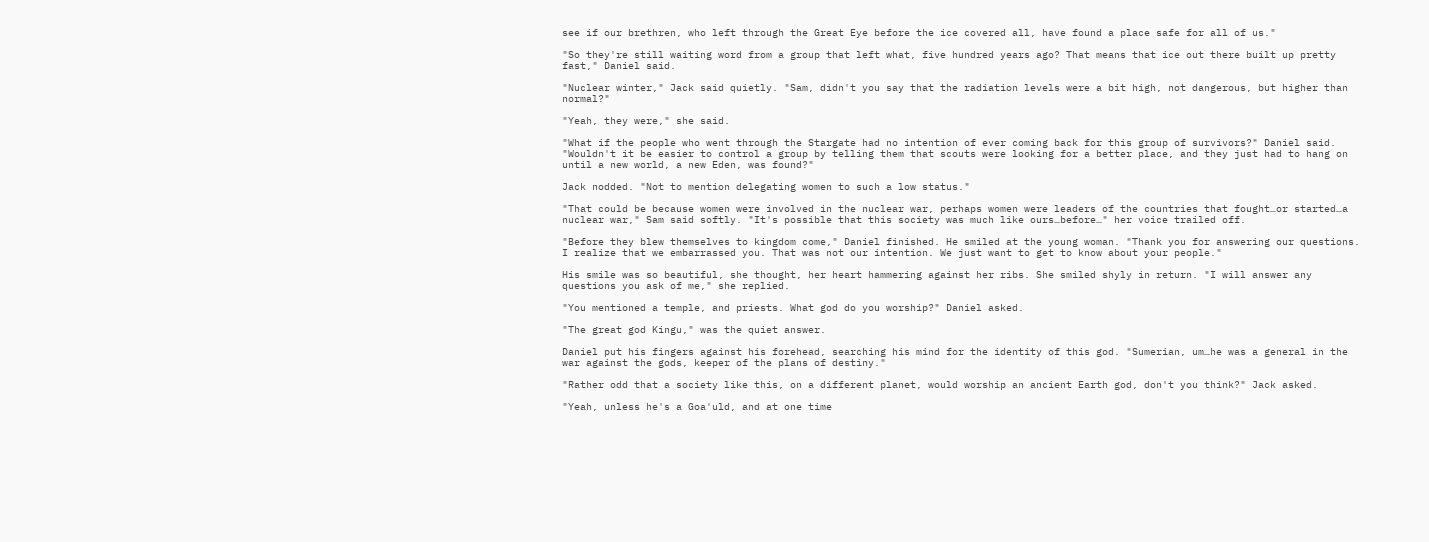see if our brethren, who left through the Great Eye before the ice covered all, have found a place safe for all of us."

"So they're still waiting word from a group that left what, five hundred years ago? That means that ice out there built up pretty fast," Daniel said.

"Nuclear winter," Jack said quietly. "Sam, didn't you say that the radiation levels were a bit high, not dangerous, but higher than normal?"

"Yeah, they were," she said.

"What if the people who went through the Stargate had no intention of ever coming back for this group of survivors?" Daniel said. "Wouldn't it be easier to control a group by telling them that scouts were looking for a better place, and they just had to hang on until a new world, a new Eden, was found?"

Jack nodded. "Not to mention delegating women to such a low status."

"That could be because women were involved in the nuclear war, perhaps women were leaders of the countries that fought…or started…a nuclear war," Sam said softly. "It's possible that this society was much like ours…before…" her voice trailed off.

"Before they blew themselves to kingdom come," Daniel finished. He smiled at the young woman. "Thank you for answering our questions. I realize that we embarrassed you. That was not our intention. We just want to get to know about your people."

His smile was so beautiful, she thought, her heart hammering against her ribs. She smiled shyly in return. "I will answer any questions you ask of me," she replied.

"You mentioned a temple, and priests. What god do you worship?" Daniel asked.

"The great god Kingu," was the quiet answer.

Daniel put his fingers against his forehead, searching his mind for the identity of this god. "Sumerian, um…he was a general in the war against the gods, keeper of the plans of destiny."

"Rather odd that a society like this, on a different planet, would worship an ancient Earth god, don't you think?" Jack asked.

"Yeah, unless he's a Goa'uld, and at one time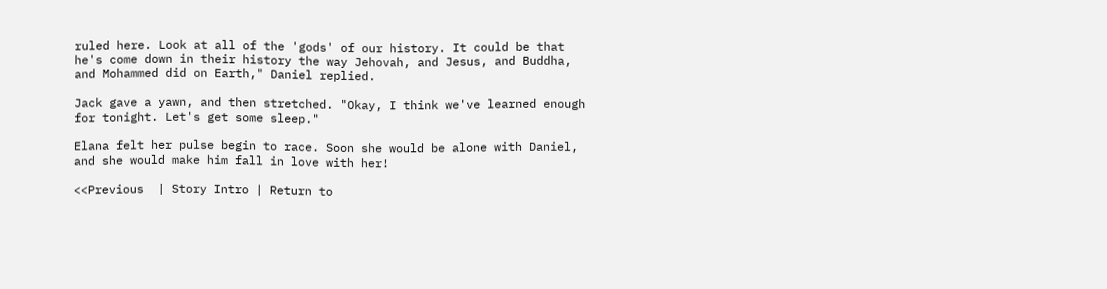ruled here. Look at all of the 'gods' of our history. It could be that he's come down in their history the way Jehovah, and Jesus, and Buddha, and Mohammed did on Earth," Daniel replied.

Jack gave a yawn, and then stretched. "Okay, I think we've learned enough for tonight. Let's get some sleep."

Elana felt her pulse begin to race. Soon she would be alone with Daniel, and she would make him fall in love with her!

<<Previous  | Story Intro | Return to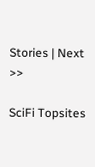Stories | Next >>

SciFi Topsites